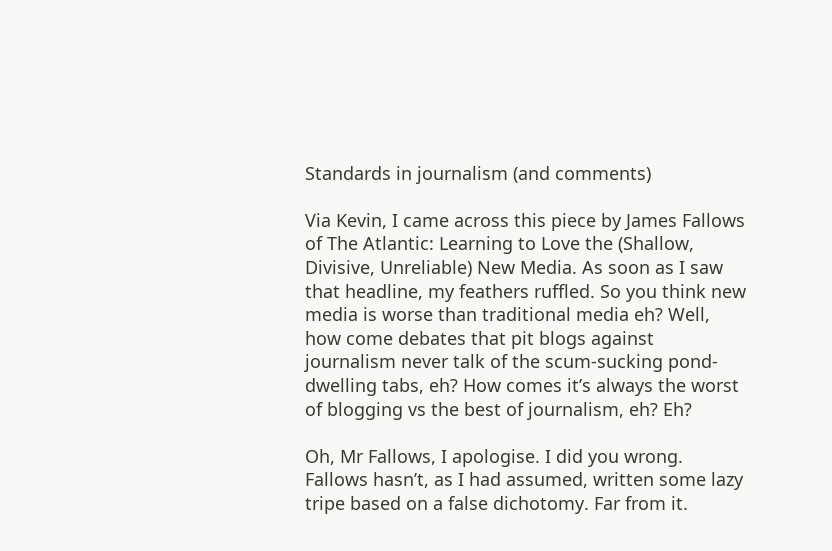Standards in journalism (and comments)

Via Kevin, I came across this piece by James Fallows of The Atlantic: Learning to Love the (Shallow, Divisive, Unreliable) New Media. As soon as I saw that headline, my feathers ruffled. So you think new media is worse than traditional media eh? Well, how come debates that pit blogs against journalism never talk of the scum-sucking pond-dwelling tabs, eh? How comes it’s always the worst of blogging vs the best of journalism, eh? Eh?

Oh, Mr Fallows, I apologise. I did you wrong. Fallows hasn’t, as I had assumed, written some lazy tripe based on a false dichotomy. Far from it.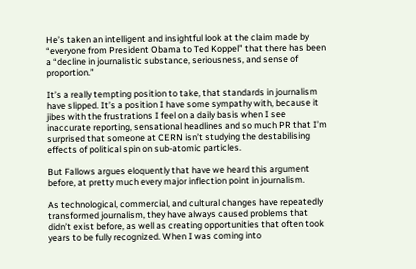He’s taken an intelligent and insightful look at the claim made by “everyone from President Obama to Ted Koppel” that there has been a “decline in journalistic substance, seriousness, and sense of proportion.”

It’s a really tempting position to take, that standards in journalism have slipped. It’s a position I have some sympathy with, because it jibes with the frustrations I feel on a daily basis when I see inaccurate reporting, sensational headlines and so much PR that I’m surprised that someone at CERN isn’t studying the destabilising effects of political spin on sub-atomic particles.

But Fallows argues eloquently that have we heard this argument before, at pretty much every major inflection point in journalism.

As technological, commercial, and cultural changes have repeatedly transformed journalism, they have always caused problems that didn’t exist before, as well as creating opportunities that often took years to be fully recognized. When I was coming into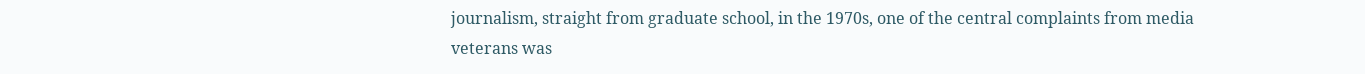journalism, straight from graduate school, in the 1970s, one of the central complaints from media veterans was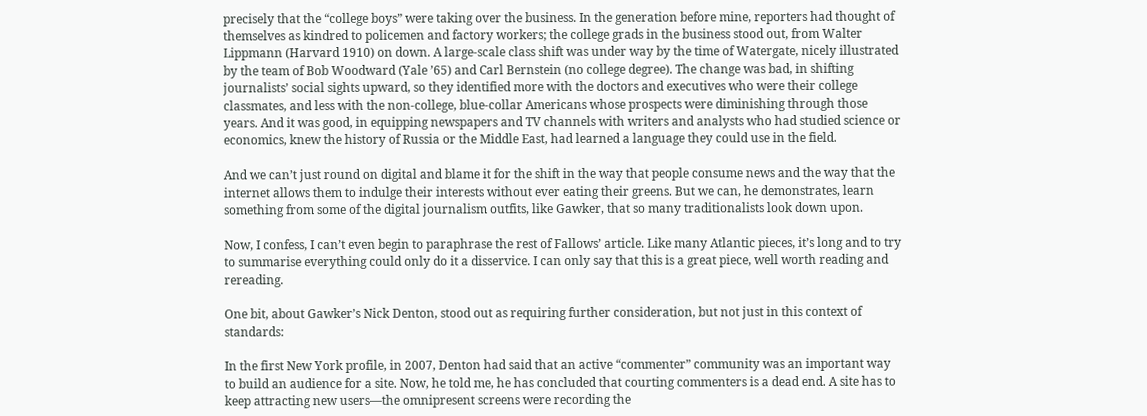precisely that the “college boys” were taking over the business. In the generation before mine, reporters had thought of themselves as kindred to policemen and factory workers; the college grads in the business stood out, from Walter Lippmann (Harvard 1910) on down. A large-scale class shift was under way by the time of Watergate, nicely illustrated by the team of Bob Woodward (Yale ’65) and Carl Bernstein (no college degree). The change was bad, in shifting journalists’ social sights upward, so they identified more with the doctors and executives who were their college classmates, and less with the non-college, blue-collar Americans whose prospects were diminishing through those years. And it was good, in equipping newspapers and TV channels with writers and analysts who had studied science or economics, knew the history of Russia or the Middle East, had learned a language they could use in the field.

And we can’t just round on digital and blame it for the shift in the way that people consume news and the way that the internet allows them to indulge their interests without ever eating their greens. But we can, he demonstrates, learn something from some of the digital journalism outfits, like Gawker, that so many traditionalists look down upon.

Now, I confess, I can’t even begin to paraphrase the rest of Fallows’ article. Like many Atlantic pieces, it’s long and to try to summarise everything could only do it a disservice. I can only say that this is a great piece, well worth reading and rereading.

One bit, about Gawker’s Nick Denton, stood out as requiring further consideration, but not just in this context of standards:

In the first New York profile, in 2007, Denton had said that an active “commenter” community was an important way to build an audience for a site. Now, he told me, he has concluded that courting commenters is a dead end. A site has to keep attracting new users—the omnipresent screens were recording the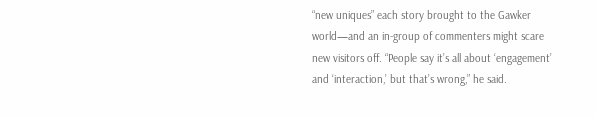“new uniques” each story brought to the Gawker world—and an in-group of commenters might scare new visitors off. “People say it’s all about ‘engagement’ and ‘interaction,’ but that’s wrong,” he said.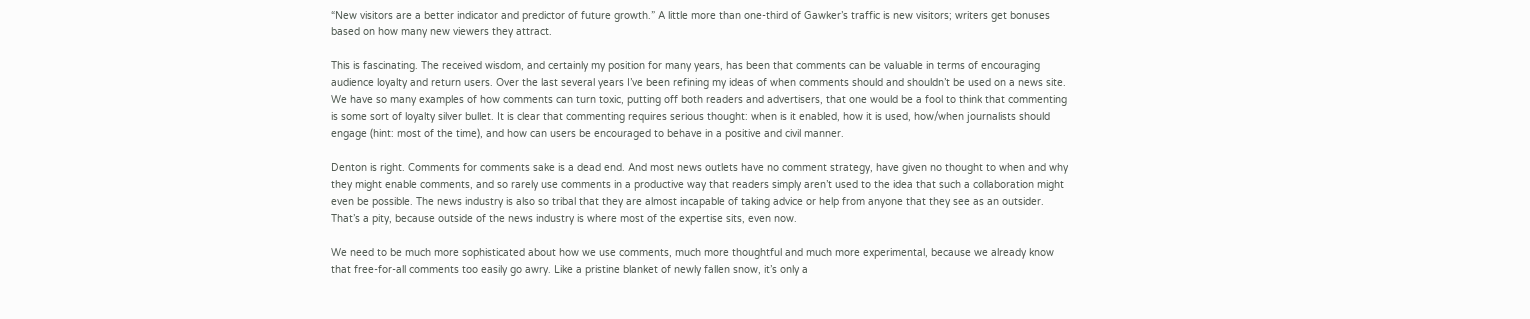“New visitors are a better indicator and predictor of future growth.” A little more than one-third of Gawker’s traffic is new visitors; writers get bonuses based on how many new viewers they attract.

This is fascinating. The received wisdom, and certainly my position for many years, has been that comments can be valuable in terms of encouraging audience loyalty and return users. Over the last several years I’ve been refining my ideas of when comments should and shouldn’t be used on a news site. We have so many examples of how comments can turn toxic, putting off both readers and advertisers, that one would be a fool to think that commenting is some sort of loyalty silver bullet. It is clear that commenting requires serious thought: when is it enabled, how it is used, how/when journalists should engage (hint: most of the time), and how can users be encouraged to behave in a positive and civil manner.

Denton is right. Comments for comments sake is a dead end. And most news outlets have no comment strategy, have given no thought to when and why they might enable comments, and so rarely use comments in a productive way that readers simply aren’t used to the idea that such a collaboration might even be possible. The news industry is also so tribal that they are almost incapable of taking advice or help from anyone that they see as an outsider. That’s a pity, because outside of the news industry is where most of the expertise sits, even now.

We need to be much more sophisticated about how we use comments, much more thoughtful and much more experimental, because we already know that free-for-all comments too easily go awry. Like a pristine blanket of newly fallen snow, it’s only a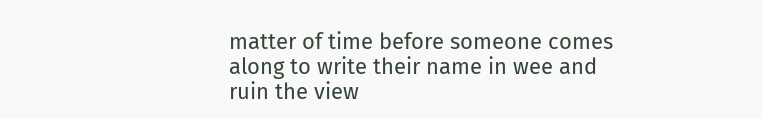matter of time before someone comes along to write their name in wee and ruin the view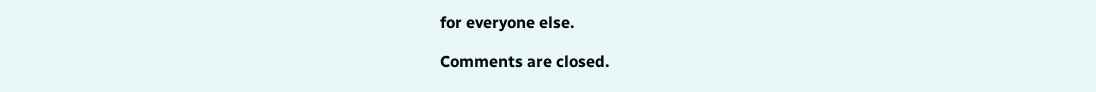for everyone else.

Comments are closed.